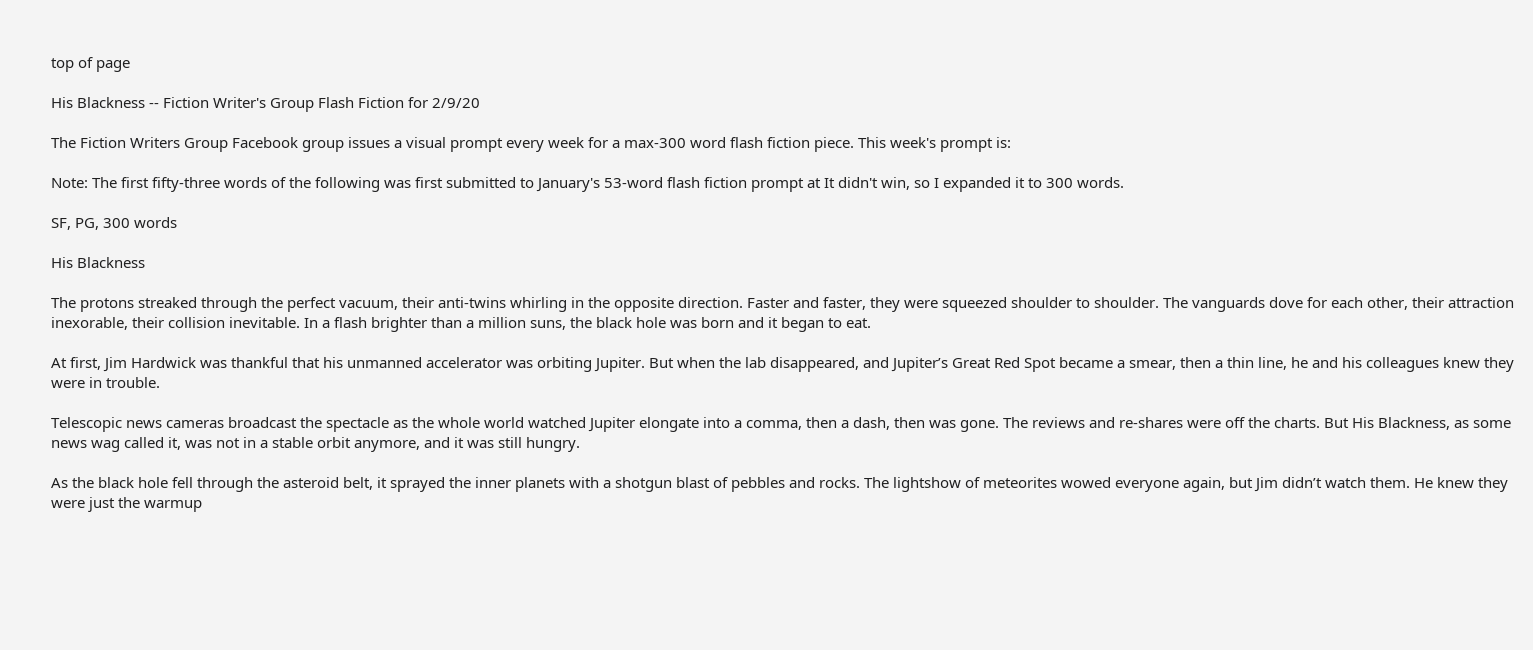top of page

His Blackness -- Fiction Writer's Group Flash Fiction for 2/9/20

The Fiction Writers Group Facebook group issues a visual prompt every week for a max-300 word flash fiction piece. This week's prompt is:

Note: The first fifty-three words of the following was first submitted to January's 53-word flash fiction prompt at It didn't win, so I expanded it to 300 words.

SF, PG, 300 words

His Blackness

The protons streaked through the perfect vacuum, their anti-twins whirling in the opposite direction. Faster and faster, they were squeezed shoulder to shoulder. The vanguards dove for each other, their attraction inexorable, their collision inevitable. In a flash brighter than a million suns, the black hole was born and it began to eat.

At first, Jim Hardwick was thankful that his unmanned accelerator was orbiting Jupiter. But when the lab disappeared, and Jupiter’s Great Red Spot became a smear, then a thin line, he and his colleagues knew they were in trouble.

Telescopic news cameras broadcast the spectacle as the whole world watched Jupiter elongate into a comma, then a dash, then was gone. The reviews and re-shares were off the charts. But His Blackness, as some news wag called it, was not in a stable orbit anymore, and it was still hungry.

As the black hole fell through the asteroid belt, it sprayed the inner planets with a shotgun blast of pebbles and rocks. The lightshow of meteorites wowed everyone again, but Jim didn’t watch them. He knew they were just the warmup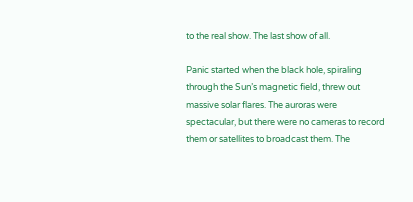to the real show. The last show of all.

Panic started when the black hole, spiraling through the Sun’s magnetic field, threw out massive solar flares. The auroras were spectacular, but there were no cameras to record them or satellites to broadcast them. The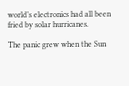world’s electronics had all been fried by solar hurricanes.

The panic grew when the Sun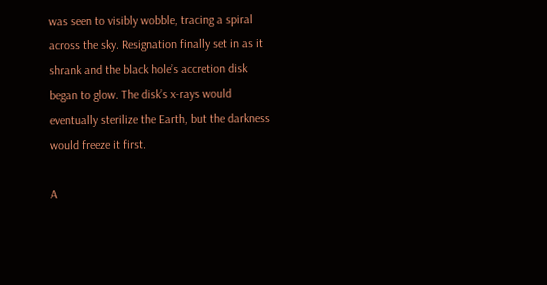was seen to visibly wobble, tracing a spiral across the sky. Resignation finally set in as it shrank and the black hole’s accretion disk began to glow. The disk’s x-rays would eventually sterilize the Earth, but the darkness would freeze it first.

A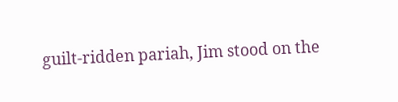guilt-ridden pariah, Jim stood on the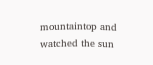mountaintop and watched the sun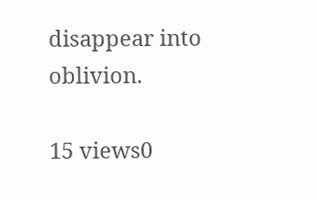disappear into oblivion.

15 views0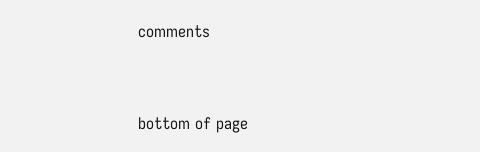comments


bottom of page